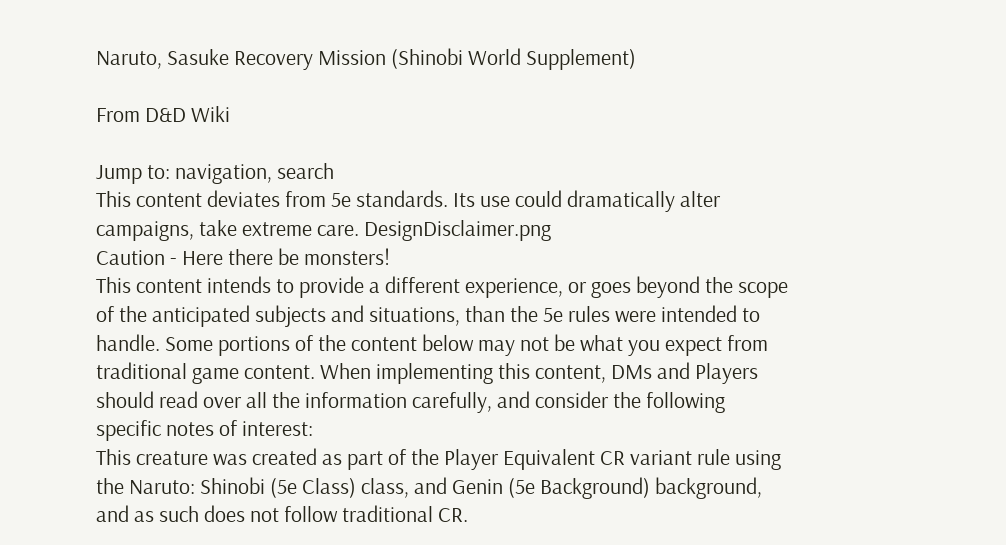Naruto, Sasuke Recovery Mission (Shinobi World Supplement)

From D&D Wiki

Jump to: navigation, search
This content deviates from 5e standards. Its use could dramatically alter campaigns, take extreme care. DesignDisclaimer.png
Caution - Here there be monsters!
This content intends to provide a different experience, or goes beyond the scope of the anticipated subjects and situations, than the 5e rules were intended to handle. Some portions of the content below may not be what you expect from traditional game content. When implementing this content, DMs and Players should read over all the information carefully, and consider the following specific notes of interest:
This creature was created as part of the Player Equivalent CR variant rule using the Naruto: Shinobi (5e Class) class, and Genin (5e Background) background, and as such does not follow traditional CR.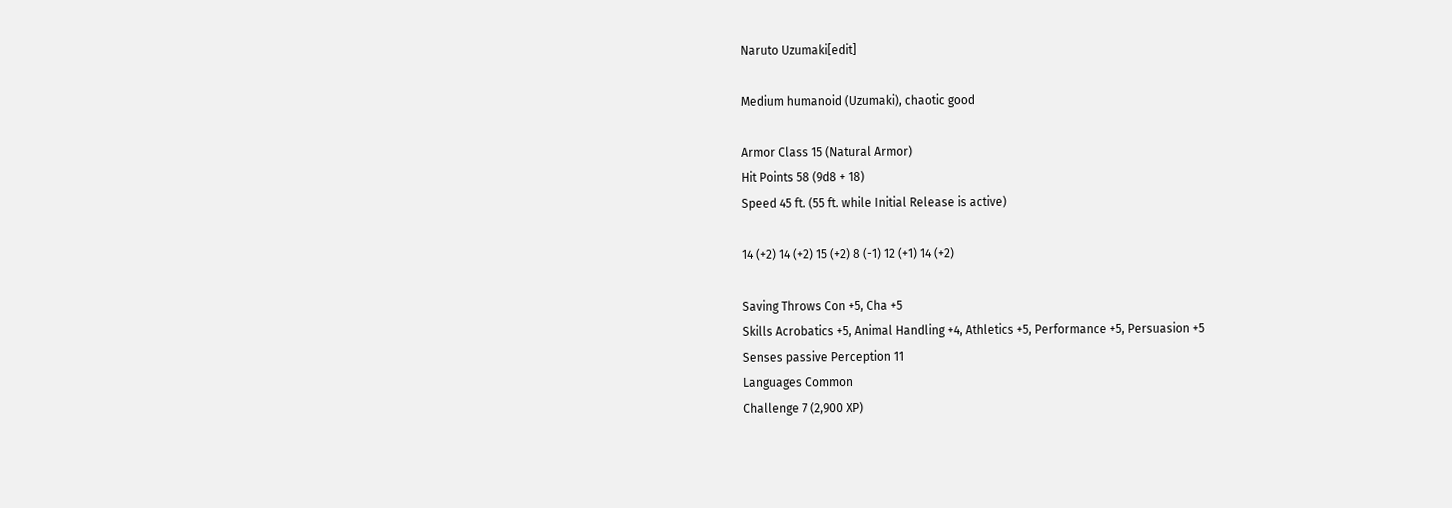Naruto Uzumaki[edit]

Medium humanoid (Uzumaki), chaotic good

Armor Class 15 (Natural Armor)
Hit Points 58 (9d8 + 18)
Speed 45 ft. (55 ft. while Initial Release is active)

14 (+2) 14 (+2) 15 (+2) 8 (-1) 12 (+1) 14 (+2)

Saving Throws Con +5, Cha +5
Skills Acrobatics +5, Animal Handling +4, Athletics +5, Performance +5, Persuasion +5
Senses passive Perception 11
Languages Common
Challenge 7 (2,900 XP)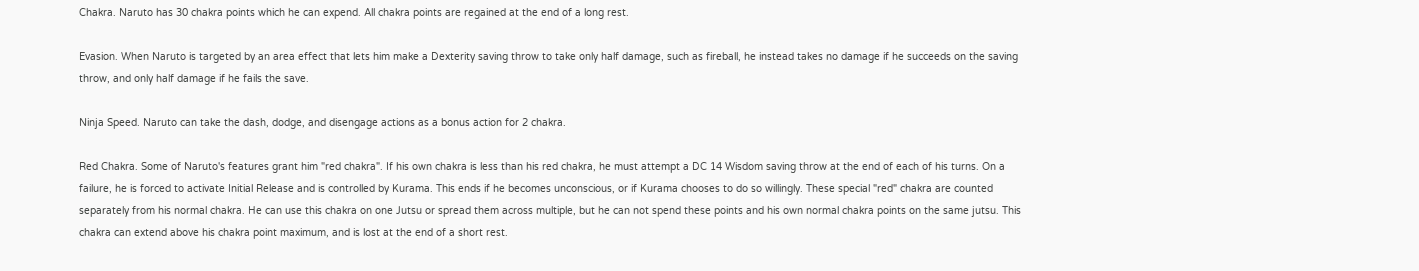Chakra. Naruto has 30 chakra points which he can expend. All chakra points are regained at the end of a long rest.

Evasion. When Naruto is targeted by an area effect that lets him make a Dexterity saving throw to take only half damage, such as fireball, he instead takes no damage if he succeeds on the saving throw, and only half damage if he fails the save.

Ninja Speed. Naruto can take the dash, dodge, and disengage actions as a bonus action for 2 chakra.

Red Chakra. Some of Naruto's features grant him "red chakra". If his own chakra is less than his red chakra, he must attempt a DC 14 Wisdom saving throw at the end of each of his turns. On a failure, he is forced to activate Initial Release and is controlled by Kurama. This ends if he becomes unconscious, or if Kurama chooses to do so willingly. These special "red" chakra are counted separately from his normal chakra. He can use this chakra on one Jutsu or spread them across multiple, but he can not spend these points and his own normal chakra points on the same jutsu. This chakra can extend above his chakra point maximum, and is lost at the end of a short rest.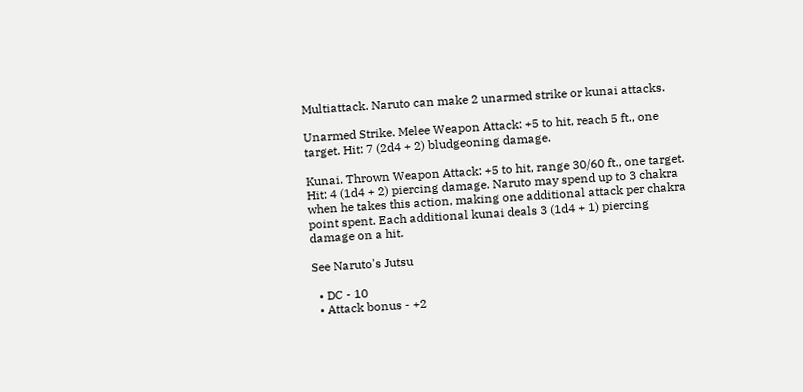Multiattack. Naruto can make 2 unarmed strike or kunai attacks.

Unarmed Strike. Melee Weapon Attack: +5 to hit, reach 5 ft., one target. Hit: 7 (2d4 + 2) bludgeoning damage.

Kunai. Thrown Weapon Attack: +5 to hit, range 30/60 ft., one target. Hit: 4 (1d4 + 2) piercing damage. Naruto may spend up to 3 chakra when he takes this action, making one additional attack per chakra point spent. Each additional kunai deals 3 (1d4 + 1) piercing damage on a hit.

See Naruto's Jutsu

  • DC - 10
  • Attack bonus - +2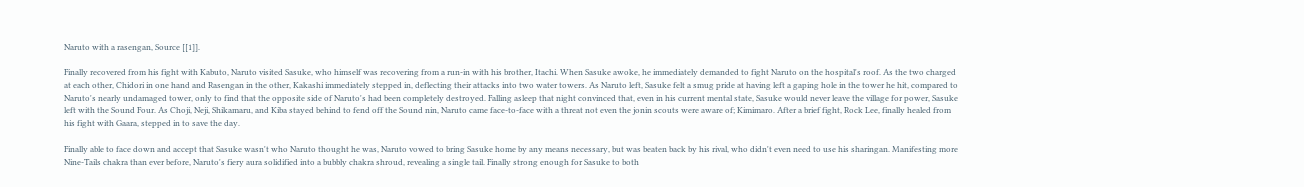Naruto with a rasengan, Source [[1]].

Finally recovered from his fight with Kabuto, Naruto visited Sasuke, who himself was recovering from a run-in with his brother, Itachi. When Sasuke awoke, he immediately demanded to fight Naruto on the hospital's roof. As the two charged at each other, Chidori in one hand and Rasengan in the other, Kakashi immediately stepped in, deflecting their attacks into two water towers. As Naruto left, Sasuke felt a smug pride at having left a gaping hole in the tower he hit, compared to Naruto's nearly undamaged tower, only to find that the opposite side of Naruto's had been completely destroyed. Falling asleep that night convinced that, even in his current mental state, Sasuke would never leave the village for power, Sasuke left with the Sound Four. As Choji, Neji, Shikamaru, and Kiba stayed behind to fend off the Sound nin, Naruto came face-to-face with a threat not even the jonin scouts were aware of; Kimimaro. After a brief fight, Rock Lee, finally healed from his fight with Gaara, stepped in to save the day.

Finally able to face down and accept that Sasuke wasn't who Naruto thought he was, Naruto vowed to bring Sasuke home by any means necessary, but was beaten back by his rival, who didn't even need to use his sharingan. Manifesting more Nine-Tails chakra than ever before, Naruto's fiery aura solidified into a bubbly chakra shroud, revealing a single tail. Finally strong enough for Sasuke to both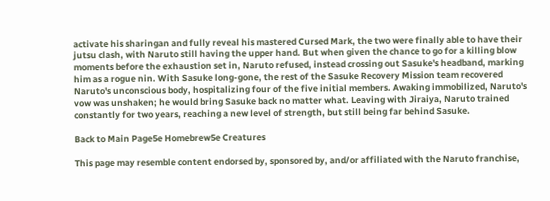activate his sharingan and fully reveal his mastered Cursed Mark, the two were finally able to have their jutsu clash, with Naruto still having the upper hand. But when given the chance to go for a killing blow moments before the exhaustion set in, Naruto refused, instead crossing out Sasuke's headband, marking him as a rogue nin. With Sasuke long-gone, the rest of the Sasuke Recovery Mission team recovered Naruto's unconscious body, hospitalizing four of the five initial members. Awaking immobilized, Naruto's vow was unshaken; he would bring Sasuke back no matter what. Leaving with Jiraiya, Naruto trained constantly for two years, reaching a new level of strength, but still being far behind Sasuke.

Back to Main Page5e Homebrew5e Creatures

This page may resemble content endorsed by, sponsored by, and/or affiliated with the Naruto franchise,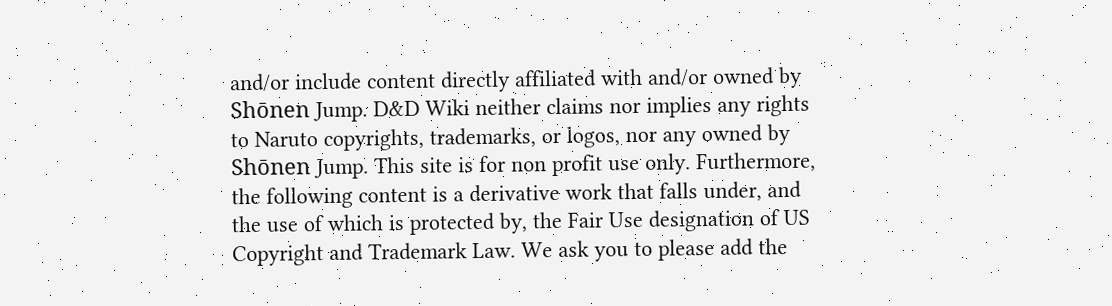and/or include content directly affiliated with and/or owned by Shōnen Jump. D&D Wiki neither claims nor implies any rights to Naruto copyrights, trademarks, or logos, nor any owned by Shōnen Jump. This site is for non profit use only. Furthermore, the following content is a derivative work that falls under, and the use of which is protected by, the Fair Use designation of US Copyright and Trademark Law. We ask you to please add the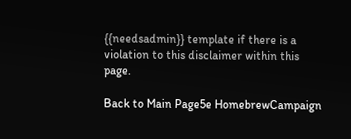{{needsadmin}} template if there is a violation to this disclaimer within this page.

Back to Main Page5e HomebrewCampaign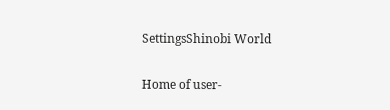SettingsShinobi World

Home of user-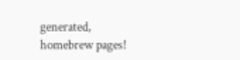generated,
homebrew pages!